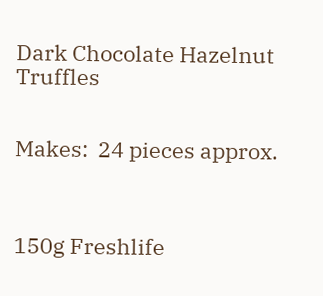Dark Chocolate Hazelnut Truffles


Makes:  24 pieces approx.



150g Freshlife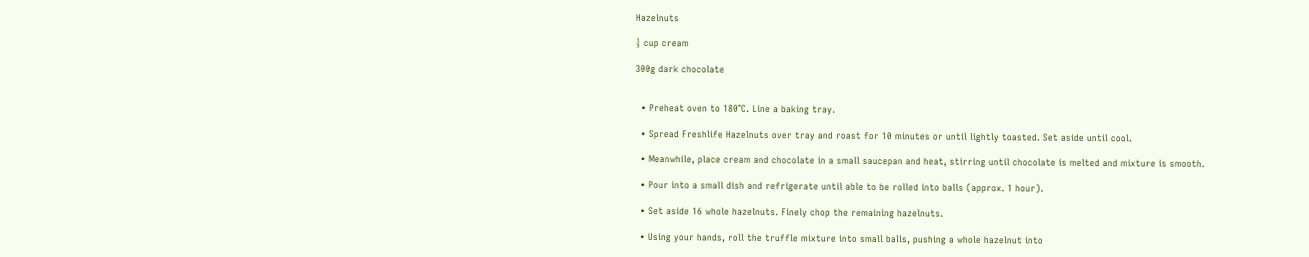Hazelnuts

⅓ cup cream

300g dark chocolate


  • Preheat oven to 180°C. Line a baking tray.

  • Spread Freshlife Hazelnuts over tray and roast for 10 minutes or until lightly toasted. Set aside until cool.

  • Meanwhile, place cream and chocolate in a small saucepan and heat, stirring until chocolate is melted and mixture is smooth.

  • Pour into a small dish and refrigerate until able to be rolled into balls (approx. 1 hour).

  • Set aside 16 whole hazelnuts. Finely chop the remaining hazelnuts.

  • Using your hands, roll the truffle mixture into small balls, pushing a whole hazelnut into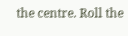the centre. Roll the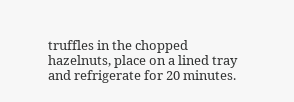truffles in the chopped hazelnuts, place on a lined tray and refrigerate for 20 minutes.